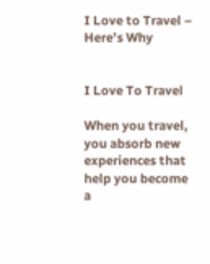I Love to Travel – Here’s Why


I Love To Travel

When you travel, you absorb new experiences that help you become a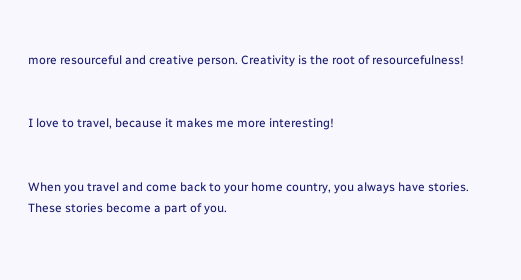more resourceful and creative person. Creativity is the root of resourcefulness!


I love to travel, because it makes me more interesting!


When you travel and come back to your home country, you always have stories. These stories become a part of you.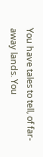You have tales to tell, of far-away lands. You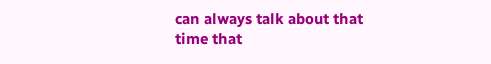can always talk about that time that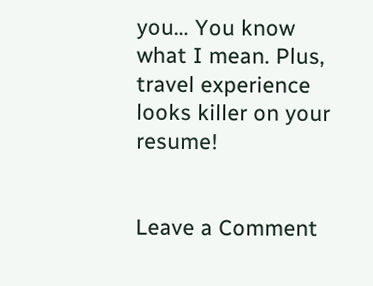you… You know what I mean. Plus, travel experience looks killer on your resume!


Leave a Comment